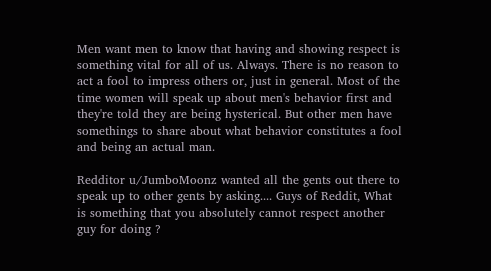Men want men to know that having and showing respect is something vital for all of us. Always. There is no reason to act a fool to impress others or, just in general. Most of the time women will speak up about men's behavior first and they're told they are being hysterical. But other men have somethings to share about what behavior constitutes a fool and being an actual man.

Redditor u/JumboMoonz wanted all the gents out there to speak up to other gents by asking.... Guys of Reddit, What is something that you absolutely cannot respect another guy for doing ?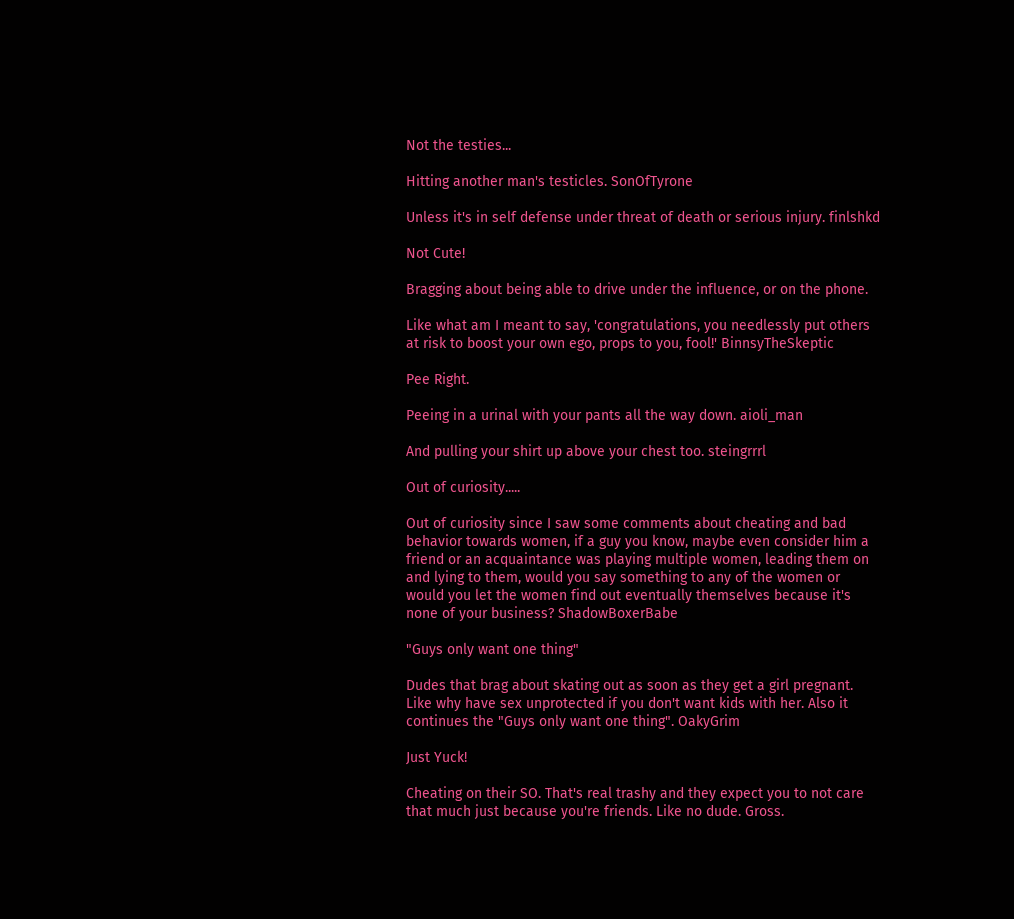Not the testies...

Hitting another man's testicles. SonOfTyrone

Unless it's in self defense under threat of death or serious injury. finlshkd

Not Cute!

Bragging about being able to drive under the influence, or on the phone.

Like what am I meant to say, 'congratulations, you needlessly put others at risk to boost your own ego, props to you, fool!' BinnsyTheSkeptic

Pee Right.

Peeing in a urinal with your pants all the way down. aioli_man

And pulling your shirt up above your chest too. steingrrrl

Out of curiosity.....

Out of curiosity since I saw some comments about cheating and bad behavior towards women, if a guy you know, maybe even consider him a friend or an acquaintance was playing multiple women, leading them on and lying to them, would you say something to any of the women or would you let the women find out eventually themselves because it's none of your business? ShadowBoxerBabe

"Guys only want one thing"

Dudes that brag about skating out as soon as they get a girl pregnant. Like why have sex unprotected if you don't want kids with her. Also it continues the "Guys only want one thing". OakyGrim

Just Yuck!

Cheating on their SO. That's real trashy and they expect you to not care that much just because you're friends. Like no dude. Gross.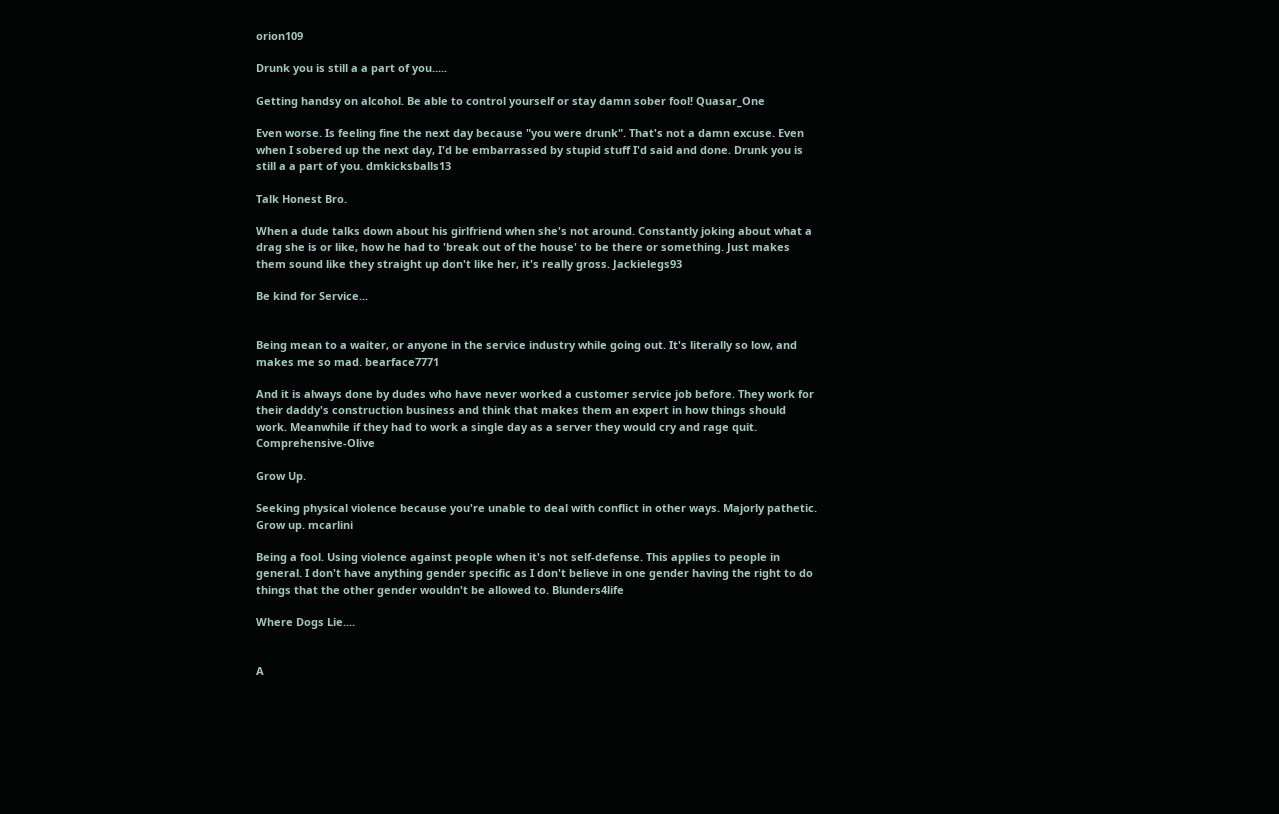orion109

Drunk you is still a a part of you.....

Getting handsy on alcohol. Be able to control yourself or stay damn sober fool! Quasar_One

Even worse. Is feeling fine the next day because "you were drunk". That's not a damn excuse. Even when I sobered up the next day, I'd be embarrassed by stupid stuff I'd said and done. Drunk you is still a a part of you. dmkicksballs13

Talk Honest Bro.

When a dude talks down about his girlfriend when she's not around. Constantly joking about what a drag she is or like, how he had to 'break out of the house' to be there or something. Just makes them sound like they straight up don't like her, it's really gross. Jackielegs93

Be kind for Service...


Being mean to a waiter, or anyone in the service industry while going out. It's literally so low, and makes me so mad. bearface7771

And it is always done by dudes who have never worked a customer service job before. They work for their daddy's construction business and think that makes them an expert in how things should work. Meanwhile if they had to work a single day as a server they would cry and rage quit. Comprehensive-Olive

Grow Up.

Seeking physical violence because you're unable to deal with conflict in other ways. Majorly pathetic. Grow up. mcarlini

Being a fool. Using violence against people when it's not self-defense. This applies to people in general. I don't have anything gender specific as I don't believe in one gender having the right to do things that the other gender wouldn't be allowed to. Blunders4life

Where Dogs Lie....


A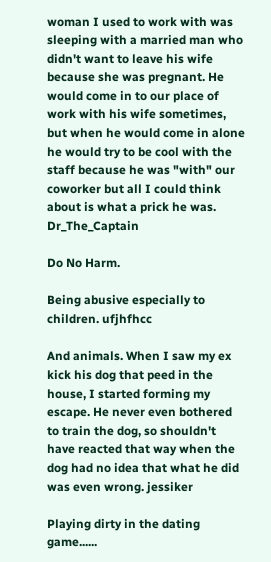woman I used to work with was sleeping with a married man who didn't want to leave his wife because she was pregnant. He would come in to our place of work with his wife sometimes, but when he would come in alone he would try to be cool with the staff because he was "with" our coworker but all I could think about is what a prick he was. Dr_The_Captain

Do No Harm.

Being abusive especially to children. ufjhfhcc

And animals. When I saw my ex kick his dog that peed in the house, I started forming my escape. He never even bothered to train the dog, so shouldn't have reacted that way when the dog had no idea that what he did was even wrong. jessiker

Playing dirty in the dating game......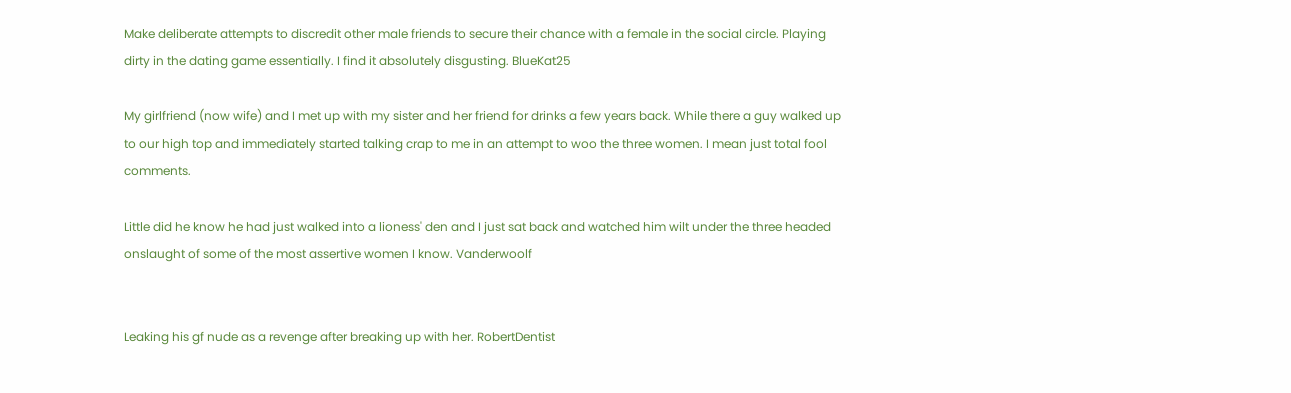Make deliberate attempts to discredit other male friends to secure their chance with a female in the social circle. Playing dirty in the dating game essentially. I find it absolutely disgusting. BlueKat25

My girlfriend (now wife) and I met up with my sister and her friend for drinks a few years back. While there a guy walked up to our high top and immediately started talking crap to me in an attempt to woo the three women. I mean just total fool comments.

Little did he know he had just walked into a lioness' den and I just sat back and watched him wilt under the three headed onslaught of some of the most assertive women I know. Vanderwoolf


Leaking his gf nude as a revenge after breaking up with her. RobertDentist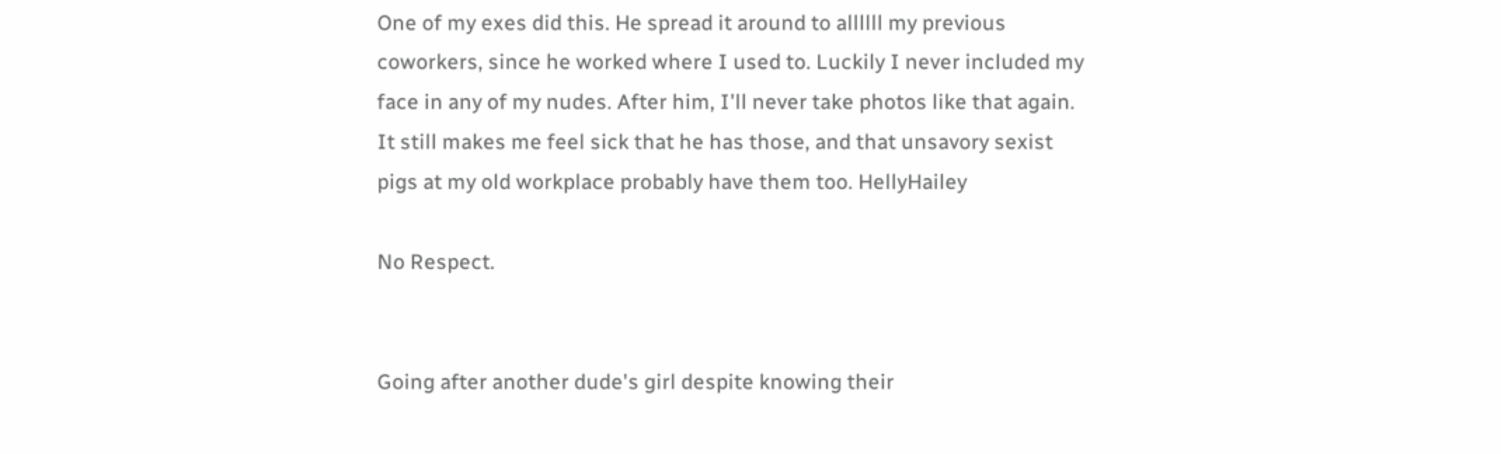One of my exes did this. He spread it around to allllll my previous coworkers, since he worked where I used to. Luckily I never included my face in any of my nudes. After him, I'll never take photos like that again. It still makes me feel sick that he has those, and that unsavory sexist pigs at my old workplace probably have them too. HellyHailey

No Respect.


Going after another dude's girl despite knowing their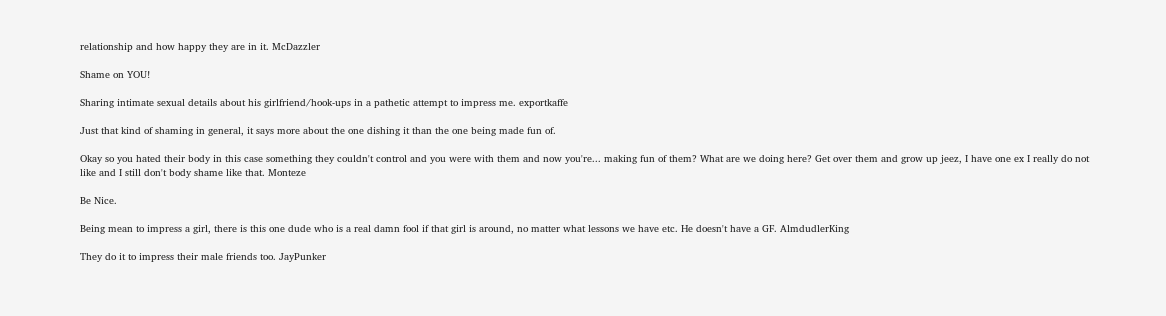relationship and how happy they are in it. McDazzler

Shame on YOU!

Sharing intimate sexual details about his girlfriend/hook-ups in a pathetic attempt to impress me. exportkaffe

Just that kind of shaming in general, it says more about the one dishing it than the one being made fun of.

Okay so you hated their body in this case something they couldn't control and you were with them and now you're... making fun of them? What are we doing here? Get over them and grow up jeez, I have one ex I really do not like and I still don't body shame like that. Monteze

Be Nice.

Being mean to impress a girl, there is this one dude who is a real damn fool if that girl is around, no matter what lessons we have etc. He doesn't have a GF. AlmdudlerKing

They do it to impress their male friends too. JayPunker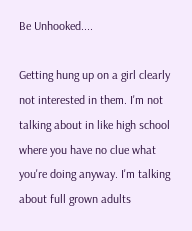Be Unhooked....

Getting hung up on a girl clearly not interested in them. I'm not talking about in like high school where you have no clue what you're doing anyway. I'm talking about full grown adults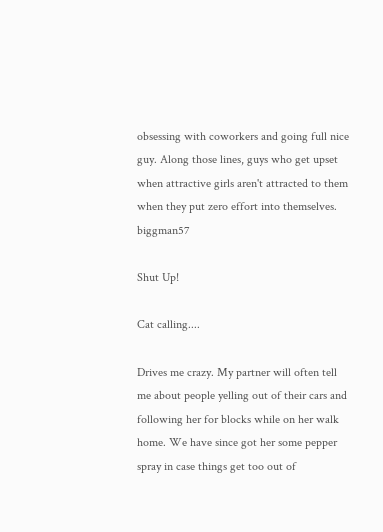obsessing with coworkers and going full nice guy. Along those lines, guys who get upset when attractive girls aren't attracted to them when they put zero effort into themselves. biggman57

Shut Up!

Cat calling....

Drives me crazy. My partner will often tell me about people yelling out of their cars and following her for blocks while on her walk home. We have since got her some pepper spray in case things get too out of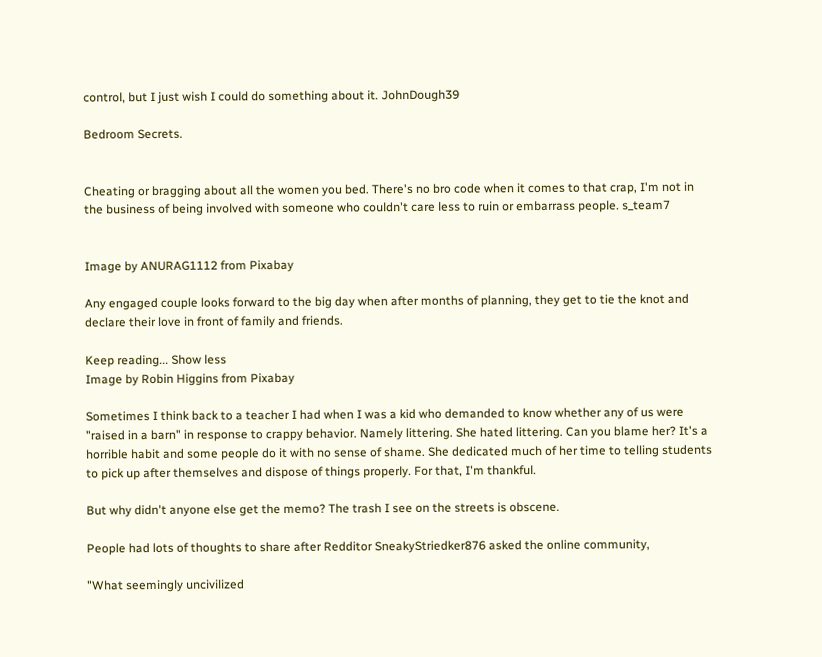control, but I just wish I could do something about it. JohnDough39

Bedroom Secrets.


Cheating or bragging about all the women you bed. There's no bro code when it comes to that crap, I'm not in the business of being involved with someone who couldn't care less to ruin or embarrass people. s_team7


Image by ANURAG1112 from Pixabay

Any engaged couple looks forward to the big day when after months of planning, they get to tie the knot and declare their love in front of family and friends.

Keep reading... Show less
Image by Robin Higgins from Pixabay

Sometimes I think back to a teacher I had when I was a kid who demanded to know whether any of us were "raised in a barn" in response to crappy behavior. Namely littering. She hated littering. Can you blame her? It's a horrible habit and some people do it with no sense of shame. She dedicated much of her time to telling students to pick up after themselves and dispose of things properly. For that, I'm thankful.

But why didn't anyone else get the memo? The trash I see on the streets is obscene.

People had lots of thoughts to share after Redditor SneakyStriedker876 asked the online community,

"What seemingly uncivilized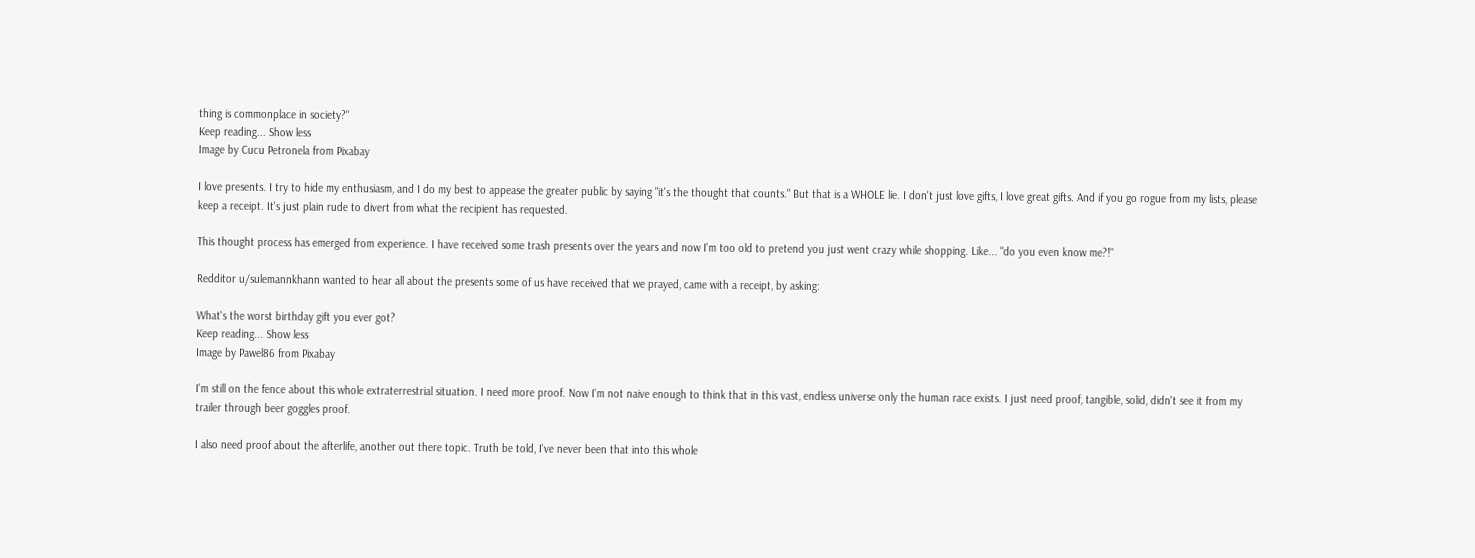thing is commonplace in society?"
Keep reading... Show less
Image by Cucu Petronela from Pixabay

I love presents. I try to hide my enthusiasm, and I do my best to appease the greater public by saying "it's the thought that counts." But that is a WHOLE lie. I don't just love gifts, I love great gifts. And if you go rogue from my lists, please keep a receipt. It's just plain rude to divert from what the recipient has requested.

This thought process has emerged from experience. I have received some trash presents over the years and now I'm too old to pretend you just went crazy while shopping. Like... "do you even know me?!"

Redditor u/sulemannkhann wanted to hear all about the presents some of us have received that we prayed, came with a receipt, by asking:

What's the worst birthday gift you ever got?
Keep reading... Show less
Image by Pawel86 from Pixabay

I'm still on the fence about this whole extraterrestrial situation. I need more proof. Now I'm not naive enough to think that in this vast, endless universe only the human race exists. I just need proof, tangible, solid, didn't see it from my trailer through beer goggles proof.

I also need proof about the afterlife, another out there topic. Truth be told, I've never been that into this whole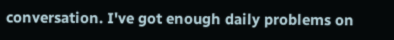conversation. I've got enough daily problems on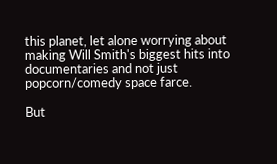this planet, let alone worrying about making Will Smith's biggest hits into documentaries and not just popcorn/comedy space farce.

But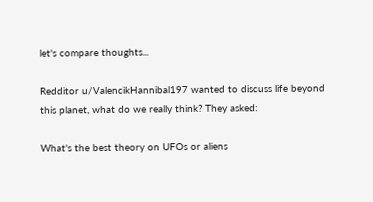let's compare thoughts...

Redditor u/ValencikHannibal197 wanted to discuss life beyond this planet, what do we really think? They asked:

What's the best theory on UFOs or aliens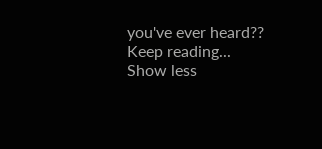you've ever heard??
Keep reading... Show less